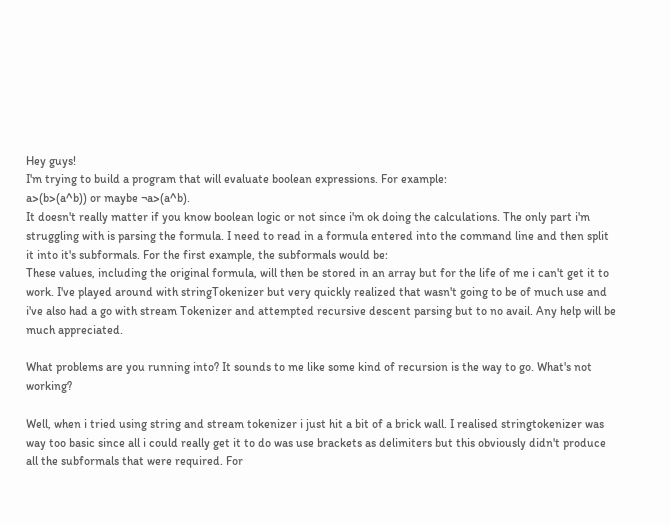Hey guys!
I'm trying to build a program that will evaluate boolean expressions. For example:
a>(b>(a^b)) or maybe ¬a>(a^b).
It doesn't really matter if you know boolean logic or not since i'm ok doing the calculations. The only part i'm struggling with is parsing the formula. I need to read in a formula entered into the command line and then split it into it's subformals. For the first example, the subformals would be:
These values, including the original formula, will then be stored in an array but for the life of me i can't get it to work. I've played around with stringTokenizer but very quickly realized that wasn't going to be of much use and i've also had a go with stream Tokenizer and attempted recursive descent parsing but to no avail. Any help will be much appreciated.

What problems are you running into? It sounds to me like some kind of recursion is the way to go. What's not working?

Well, when i tried using string and stream tokenizer i just hit a bit of a brick wall. I realised stringtokenizer was way too basic since all i could really get it to do was use brackets as delimiters but this obviously didn't produce all the subformals that were required. For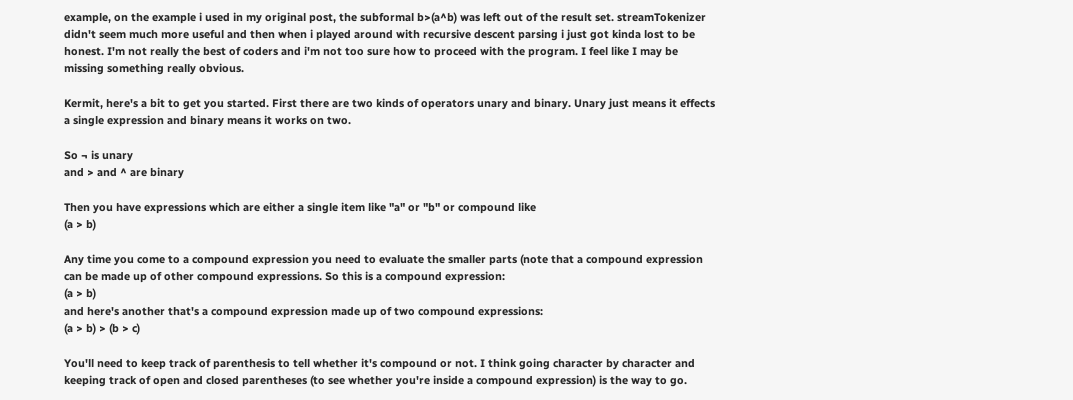example, on the example i used in my original post, the subformal b>(a^b) was left out of the result set. streamTokenizer didn't seem much more useful and then when i played around with recursive descent parsing i just got kinda lost to be honest. I'm not really the best of coders and i'm not too sure how to proceed with the program. I feel like I may be missing something really obvious.

Kermit, here's a bit to get you started. First there are two kinds of operators unary and binary. Unary just means it effects a single expression and binary means it works on two.

So ¬ is unary
and > and ^ are binary

Then you have expressions which are either a single item like "a" or "b" or compound like
(a > b)

Any time you come to a compound expression you need to evaluate the smaller parts (note that a compound expression can be made up of other compound expressions. So this is a compound expression:
(a > b)
and here's another that's a compound expression made up of two compound expressions:
(a > b) > (b > c)

You'll need to keep track of parenthesis to tell whether it's compound or not. I think going character by character and keeping track of open and closed parentheses (to see whether you're inside a compound expression) is the way to go.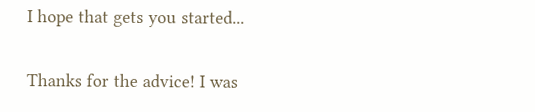I hope that gets you started...

Thanks for the advice! I was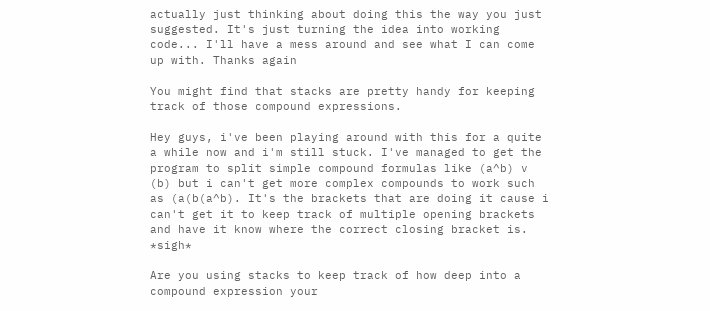actually just thinking about doing this the way you just suggested. It's just turning the idea into working code... I'll have a mess around and see what I can come up with. Thanks again

You might find that stacks are pretty handy for keeping track of those compound expressions.

Hey guys, i've been playing around with this for a quite a while now and i'm still stuck. I've managed to get the program to split simple compound formulas like (a^b) v (b) but i can't get more complex compounds to work such as (a(b(a^b). It's the brackets that are doing it cause i can't get it to keep track of multiple opening brackets and have it know where the correct closing bracket is. *sigh*

Are you using stacks to keep track of how deep into a compound expression your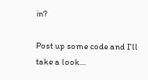in?

Post up some code and I'll take a look...